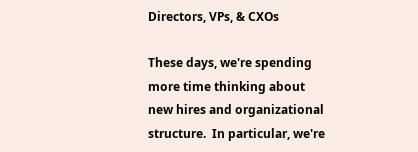Directors, VPs, & CXOs

These days, we're spending more time thinking about new hires and organizational structure.  In particular, we're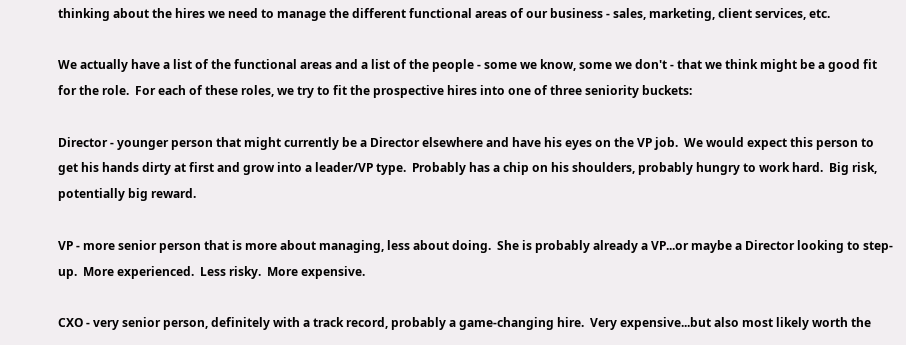thinking about the hires we need to manage the different functional areas of our business - sales, marketing, client services, etc.

We actually have a list of the functional areas and a list of the people - some we know, some we don't - that we think might be a good fit for the role.  For each of these roles, we try to fit the prospective hires into one of three seniority buckets:

Director - younger person that might currently be a Director elsewhere and have his eyes on the VP job.  We would expect this person to get his hands dirty at first and grow into a leader/VP type.  Probably has a chip on his shoulders, probably hungry to work hard.  Big risk, potentially big reward.

VP - more senior person that is more about managing, less about doing.  She is probably already a VP...or maybe a Director looking to step-up.  More experienced.  Less risky.  More expensive.

CXO - very senior person, definitely with a track record, probably a game-changing hire.  Very expensive...but also most likely worth the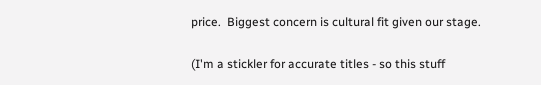price.  Biggest concern is cultural fit given our stage.

(I'm a stickler for accurate titles - so this stuff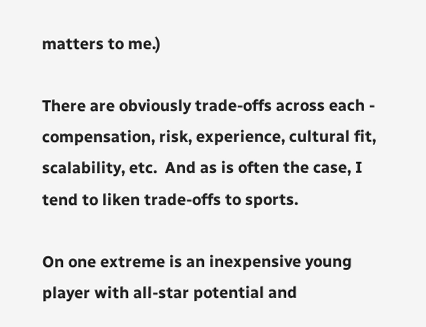matters to me.)

There are obviously trade-offs across each - compensation, risk, experience, cultural fit, scalability, etc.  And as is often the case, I tend to liken trade-offs to sports.

On one extreme is an inexpensive young player with all-star potential and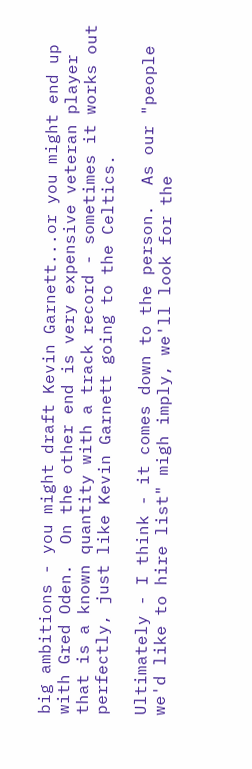big ambitions - you might draft Kevin Garnett...or you might end up with Gred Oden.  On the other end is very expensive veteran player that is a known quantity with a track record - sometimes it works out perfectly, just like Kevin Garnett going to the Celtics.

Ultimately - I think - it comes down to the person.  As our "people we'd like to hire list" migh imply, we'll look for the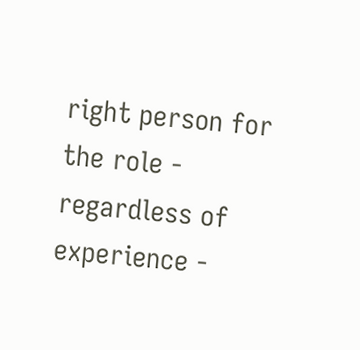right person for the role - regardless of experience -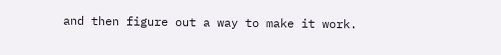and then figure out a way to make it work.